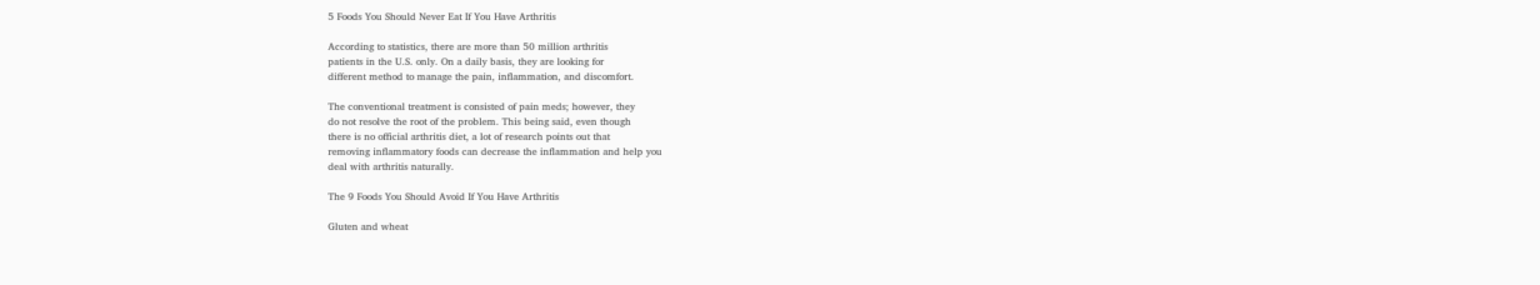5 Foods You Should Never Eat If You Have Arthritis

According to statistics, there are more than 50 million arthritis
patients in the U.S. only. On a daily basis, they are looking for
different method to manage the pain, inflammation, and discomfort.

The conventional treatment is consisted of pain meds; however, they
do not resolve the root of the problem. This being said, even though
there is no official arthritis diet, a lot of research points out that
removing inflammatory foods can decrease the inflammation and help you
deal with arthritis naturally.

The 9 Foods You Should Avoid If You Have Arthritis

Gluten and wheat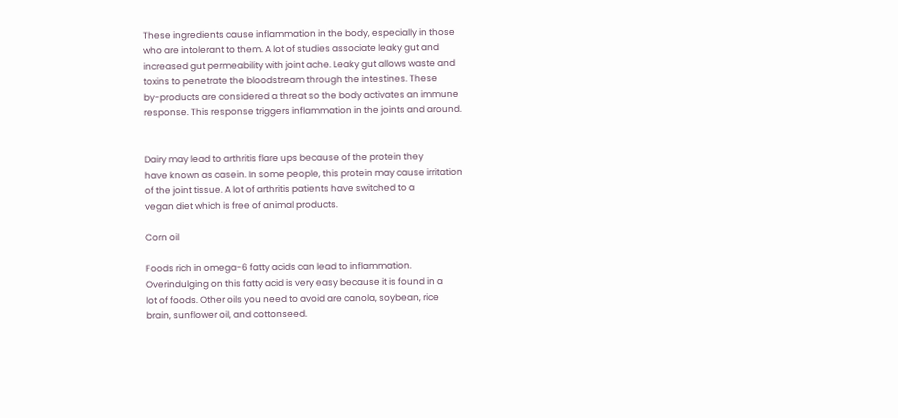These ingredients cause inflammation in the body, especially in those
who are intolerant to them. A lot of studies associate leaky gut and
increased gut permeability with joint ache. Leaky gut allows waste and
toxins to penetrate the bloodstream through the intestines. These
by-products are considered a threat so the body activates an immune
response. This response triggers inflammation in the joints and around.


Dairy may lead to arthritis flare ups because of the protein they
have known as casein. In some people, this protein may cause irritation
of the joint tissue. A lot of arthritis patients have switched to a
vegan diet which is free of animal products.

Corn oil

Foods rich in omega-6 fatty acids can lead to inflammation.
Overindulging on this fatty acid is very easy because it is found in a
lot of foods. Other oils you need to avoid are canola, soybean, rice
brain, sunflower oil, and cottonseed.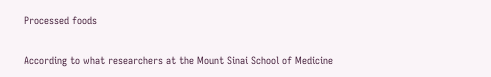Processed foods

According to what researchers at the Mount Sinai School of Medicine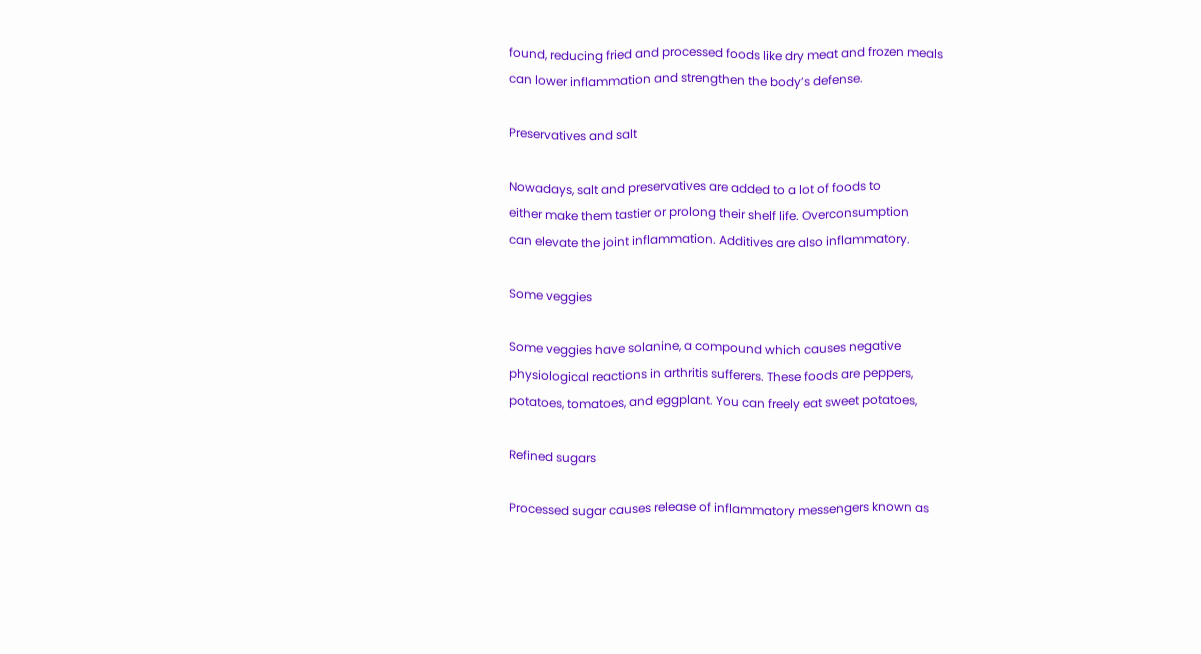found, reducing fried and processed foods like dry meat and frozen meals
can lower inflammation and strengthen the body’s defense.

Preservatives and salt

Nowadays, salt and preservatives are added to a lot of foods to
either make them tastier or prolong their shelf life. Overconsumption
can elevate the joint inflammation. Additives are also inflammatory.

Some veggies

Some veggies have solanine, a compound which causes negative
physiological reactions in arthritis sufferers. These foods are peppers,
potatoes, tomatoes, and eggplant. You can freely eat sweet potatoes,

Refined sugars

Processed sugar causes release of inflammatory messengers known as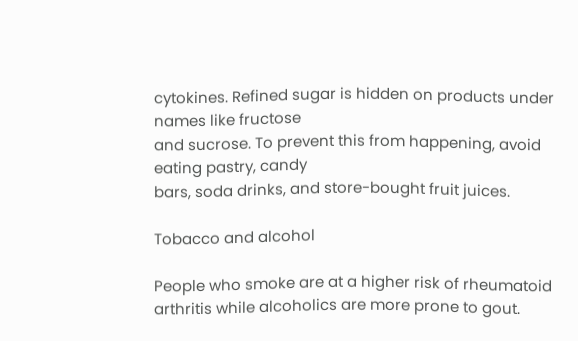cytokines. Refined sugar is hidden on products under names like fructose
and sucrose. To prevent this from happening, avoid eating pastry, candy
bars, soda drinks, and store-bought fruit juices.

Tobacco and alcohol

People who smoke are at a higher risk of rheumatoid arthritis while alcoholics are more prone to gout.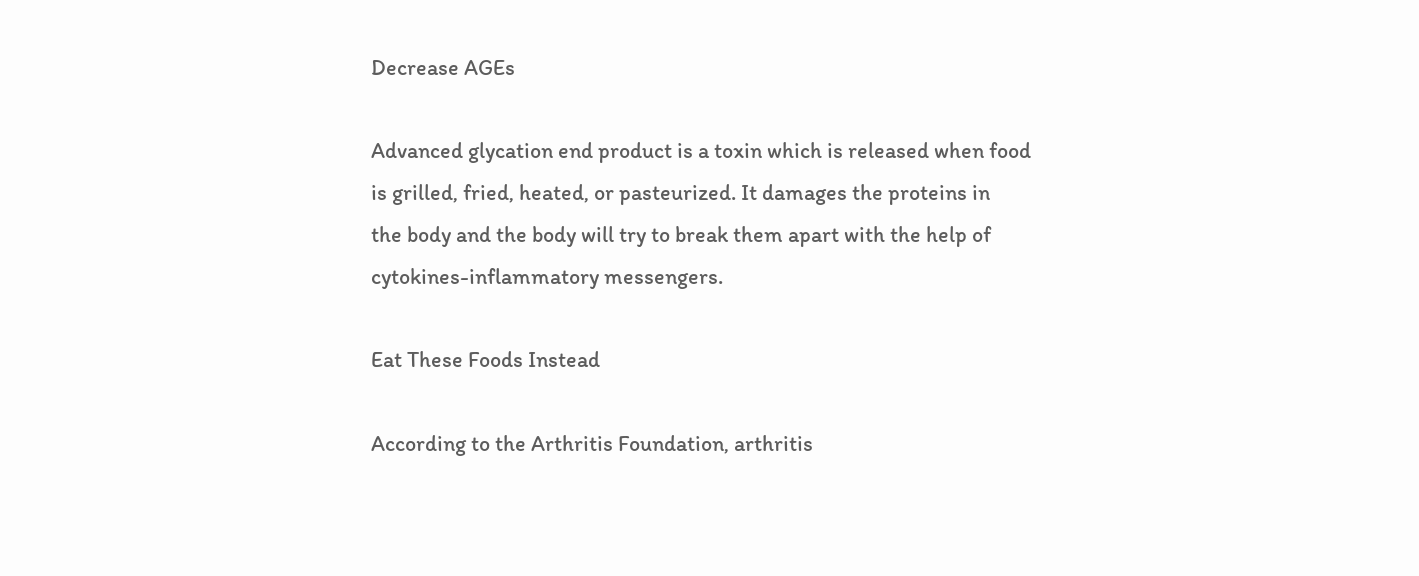Decrease AGEs

Advanced glycation end product is a toxin which is released when food
is grilled, fried, heated, or pasteurized. It damages the proteins in
the body and the body will try to break them apart with the help of
cytokines-inflammatory messengers.

Eat These Foods Instead

According to the Arthritis Foundation, arthritis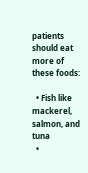patients should eat more of these foods:

  • Fish like mackerel, salmon, and tuna
  •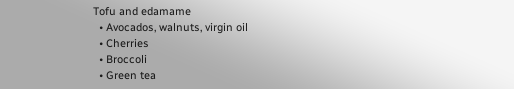Tofu and edamame
  • Avocados, walnuts, virgin oil
  • Cherries
  • Broccoli
  • Green tea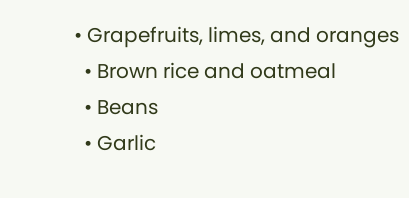• Grapefruits, limes, and oranges
  • Brown rice and oatmeal
  • Beans
  • Garlic